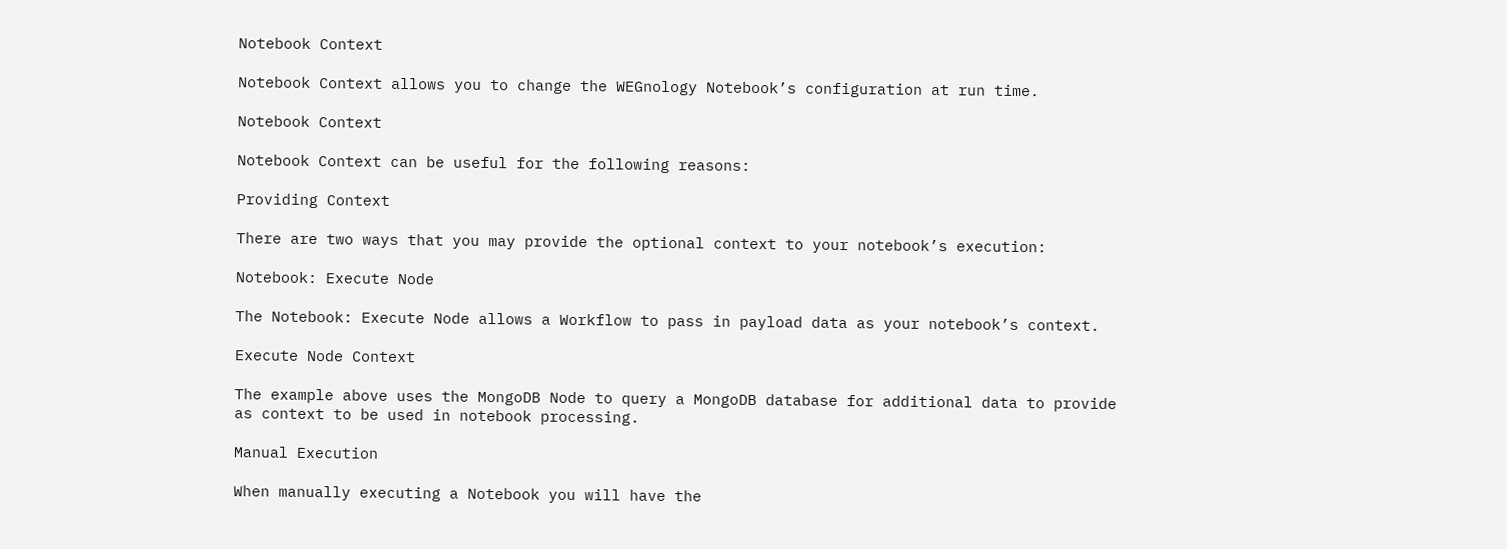Notebook Context

Notebook Context allows you to change the WEGnology Notebook’s configuration at run time.

Notebook Context

Notebook Context can be useful for the following reasons:

Providing Context

There are two ways that you may provide the optional context to your notebook’s execution:

Notebook: Execute Node

The Notebook: Execute Node allows a Workflow to pass in payload data as your notebook’s context.

Execute Node Context

The example above uses the MongoDB Node to query a MongoDB database for additional data to provide as context to be used in notebook processing.

Manual Execution

When manually executing a Notebook you will have the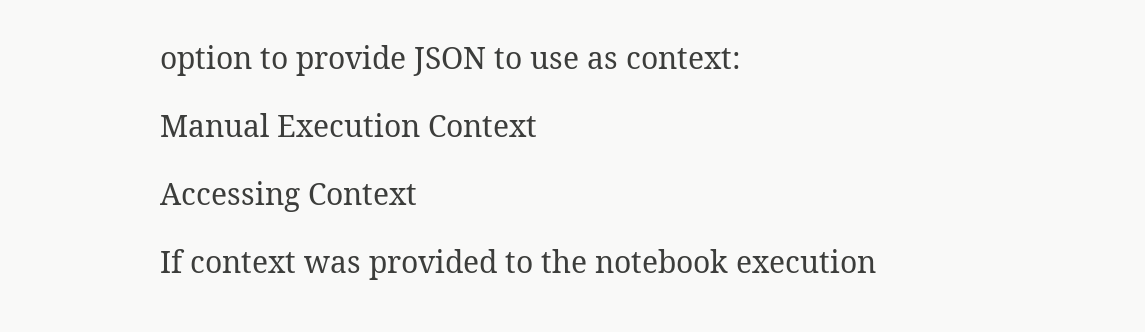option to provide JSON to use as context:

Manual Execution Context

Accessing Context

If context was provided to the notebook execution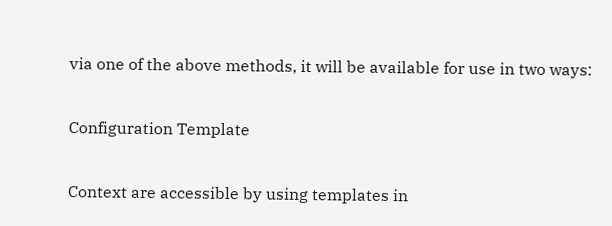via one of the above methods, it will be available for use in two ways:

Configuration Template

Context are accessible by using templates in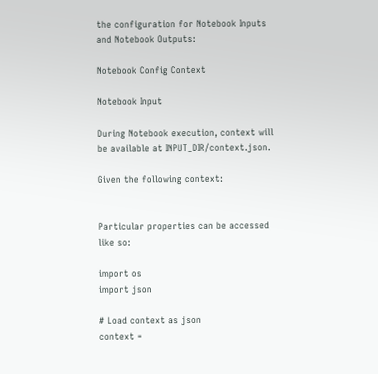the configuration for Notebook Inputs and Notebook Outputs:

Notebook Config Context

Notebook Input

During Notebook execution, context will be available at INPUT_DIR/context.json.

Given the following context:


Particular properties can be accessed like so:

import os
import json

# Load context as json
context =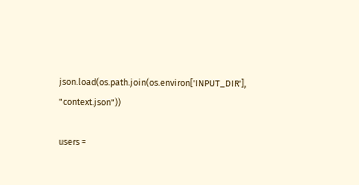json.load(os.path.join(os.environ['INPUT_DIR'], "context.json"))

users =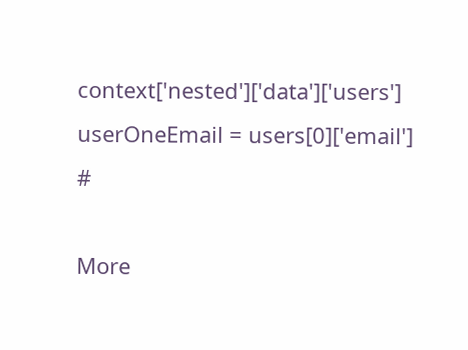context['nested']['data']['users']
userOneEmail = users[0]['email'] #

More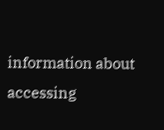information about accessing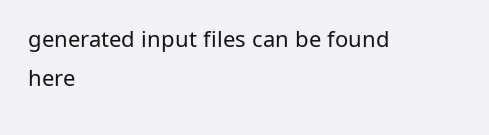generated input files can be found here